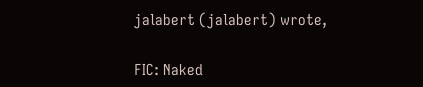jalabert (jalabert) wrote,

FIC: Naked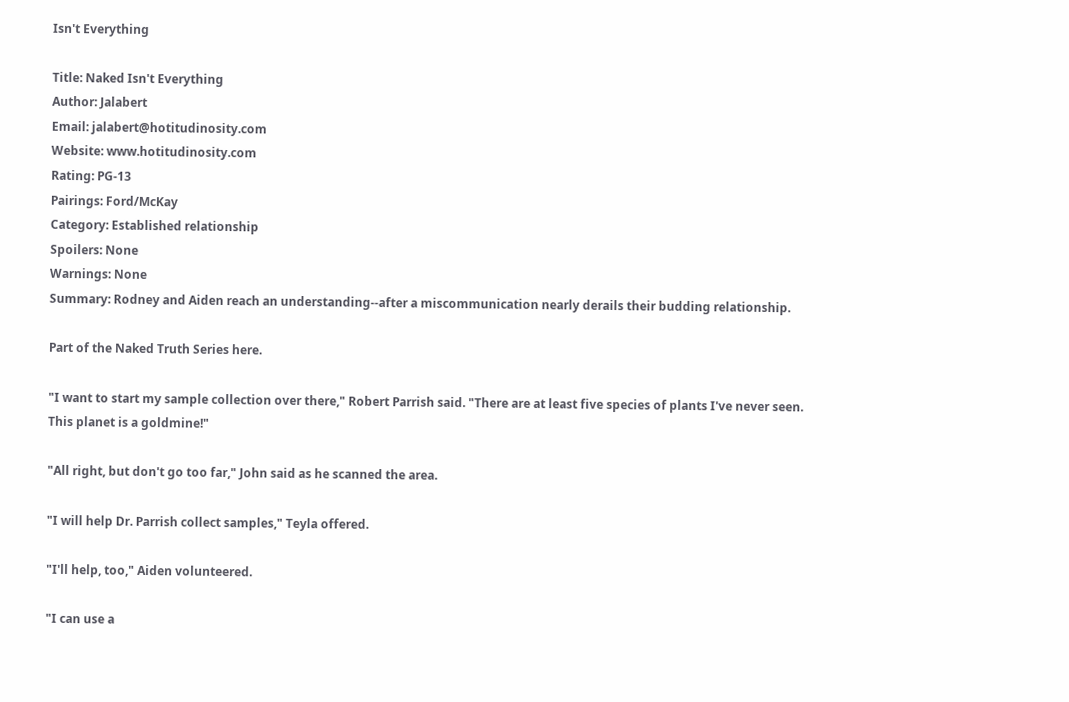Isn't Everything

Title: Naked Isn't Everything
Author: Jalabert
Email: jalabert@hotitudinosity.com
Website: www.hotitudinosity.com
Rating: PG-13
Pairings: Ford/McKay
Category: Established relationship
Spoilers: None
Warnings: None
Summary: Rodney and Aiden reach an understanding--after a miscommunication nearly derails their budding relationship.

Part of the Naked Truth Series here.

"I want to start my sample collection over there," Robert Parrish said. "There are at least five species of plants I've never seen. This planet is a goldmine!"

"All right, but don't go too far," John said as he scanned the area.

"I will help Dr. Parrish collect samples," Teyla offered.

"I'll help, too," Aiden volunteered.

"I can use a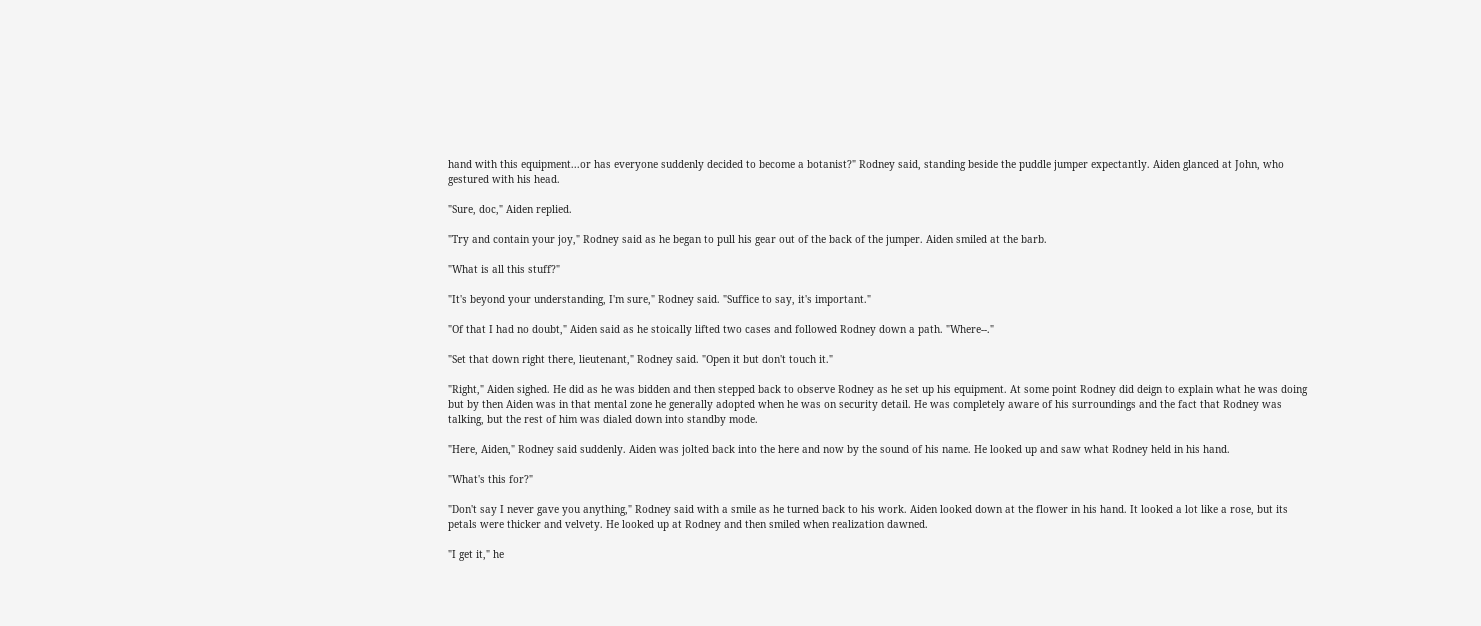hand with this equipment...or has everyone suddenly decided to become a botanist?" Rodney said, standing beside the puddle jumper expectantly. Aiden glanced at John, who gestured with his head.

"Sure, doc," Aiden replied.

"Try and contain your joy," Rodney said as he began to pull his gear out of the back of the jumper. Aiden smiled at the barb.

"What is all this stuff?"

"It's beyond your understanding, I'm sure," Rodney said. "Suffice to say, it's important."

"Of that I had no doubt," Aiden said as he stoically lifted two cases and followed Rodney down a path. "Where--."

"Set that down right there, lieutenant," Rodney said. "Open it but don't touch it."

"Right," Aiden sighed. He did as he was bidden and then stepped back to observe Rodney as he set up his equipment. At some point Rodney did deign to explain what he was doing but by then Aiden was in that mental zone he generally adopted when he was on security detail. He was completely aware of his surroundings and the fact that Rodney was talking, but the rest of him was dialed down into standby mode.

"Here, Aiden," Rodney said suddenly. Aiden was jolted back into the here and now by the sound of his name. He looked up and saw what Rodney held in his hand.

"What's this for?"

"Don't say I never gave you anything," Rodney said with a smile as he turned back to his work. Aiden looked down at the flower in his hand. It looked a lot like a rose, but its petals were thicker and velvety. He looked up at Rodney and then smiled when realization dawned.

"I get it," he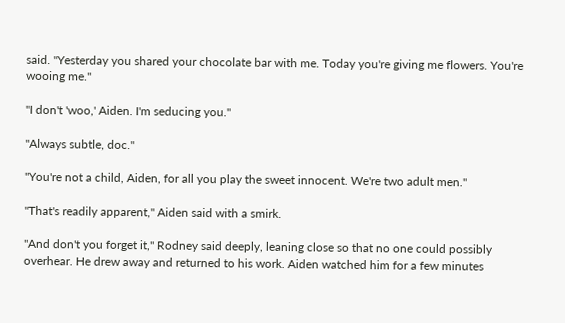said. "Yesterday you shared your chocolate bar with me. Today you're giving me flowers. You're wooing me."

"I don't 'woo,' Aiden. I'm seducing you."

"Always subtle, doc."

"You're not a child, Aiden, for all you play the sweet innocent. We're two adult men."

"That's readily apparent," Aiden said with a smirk.

"And don't you forget it," Rodney said deeply, leaning close so that no one could possibly overhear. He drew away and returned to his work. Aiden watched him for a few minutes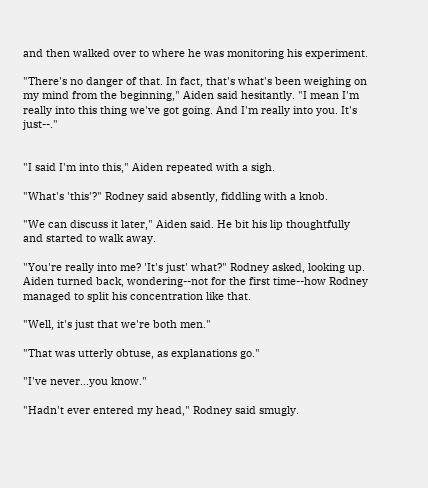and then walked over to where he was monitoring his experiment.

"There's no danger of that. In fact, that's what's been weighing on my mind from the beginning," Aiden said hesitantly. "I mean I'm really into this thing we've got going. And I'm really into you. It's just--."


"I said I'm into this," Aiden repeated with a sigh.

"What's 'this'?" Rodney said absently, fiddling with a knob.

"We can discuss it later," Aiden said. He bit his lip thoughtfully and started to walk away.

"You're really into me? 'It's just' what?" Rodney asked, looking up. Aiden turned back, wondering--not for the first time--how Rodney managed to split his concentration like that.

"Well, it's just that we're both men."

"That was utterly obtuse, as explanations go."

"I've never...you know."

"Hadn't ever entered my head," Rodney said smugly.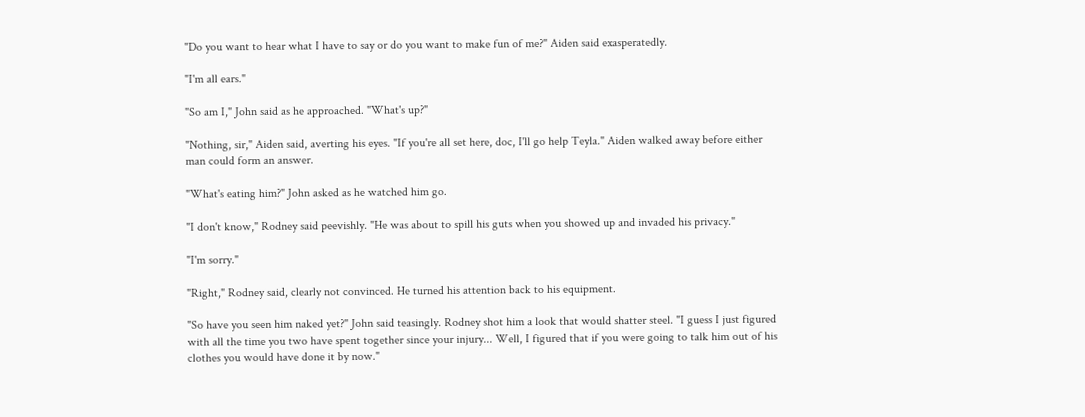"Do you want to hear what I have to say or do you want to make fun of me?" Aiden said exasperatedly.

"I'm all ears."

"So am I," John said as he approached. "What's up?"

"Nothing, sir," Aiden said, averting his eyes. "If you're all set here, doc, I'll go help Teyla." Aiden walked away before either man could form an answer.

"What's eating him?" John asked as he watched him go.

"I don't know," Rodney said peevishly. "He was about to spill his guts when you showed up and invaded his privacy."

"I'm sorry."

"Right," Rodney said, clearly not convinced. He turned his attention back to his equipment.

"So have you seen him naked yet?" John said teasingly. Rodney shot him a look that would shatter steel. "I guess I just figured with all the time you two have spent together since your injury... Well, I figured that if you were going to talk him out of his clothes you would have done it by now."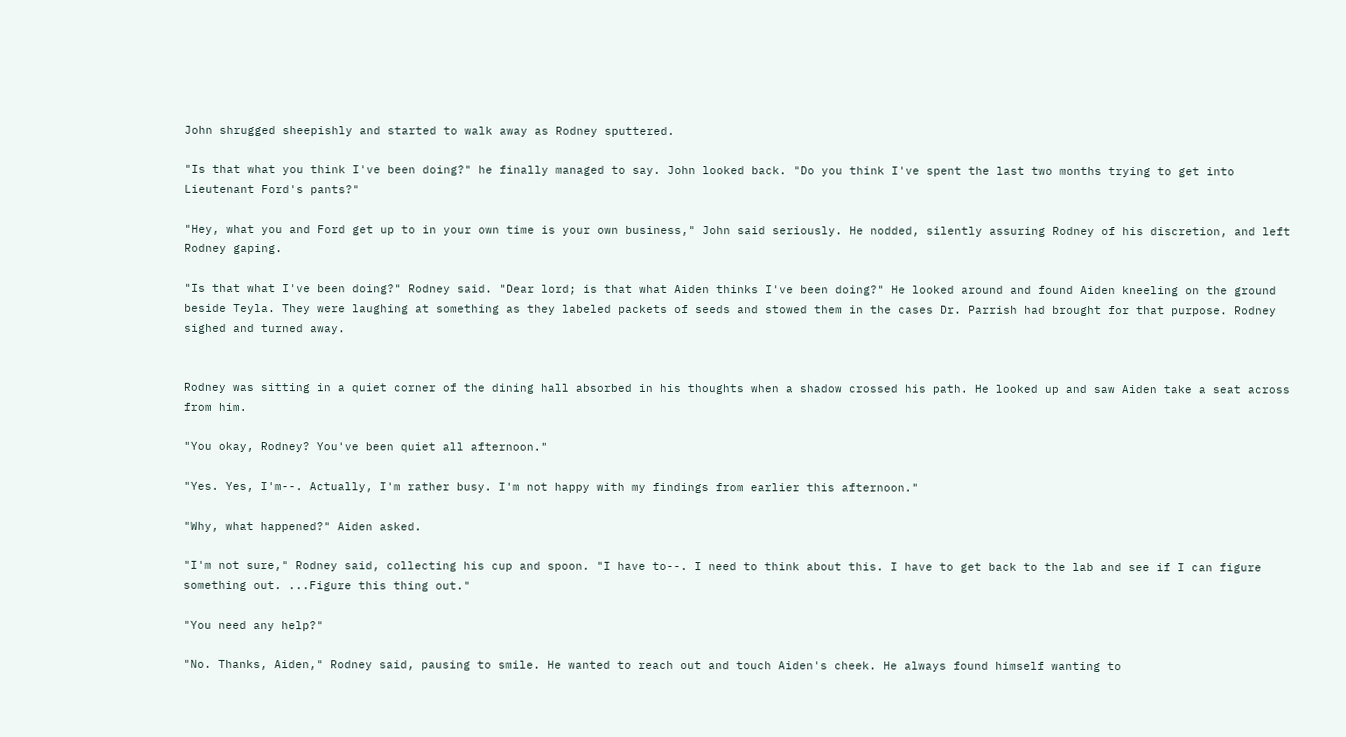John shrugged sheepishly and started to walk away as Rodney sputtered.

"Is that what you think I've been doing?" he finally managed to say. John looked back. "Do you think I've spent the last two months trying to get into Lieutenant Ford's pants?"

"Hey, what you and Ford get up to in your own time is your own business," John said seriously. He nodded, silently assuring Rodney of his discretion, and left Rodney gaping.

"Is that what I've been doing?" Rodney said. "Dear lord; is that what Aiden thinks I've been doing?" He looked around and found Aiden kneeling on the ground beside Teyla. They were laughing at something as they labeled packets of seeds and stowed them in the cases Dr. Parrish had brought for that purpose. Rodney sighed and turned away.


Rodney was sitting in a quiet corner of the dining hall absorbed in his thoughts when a shadow crossed his path. He looked up and saw Aiden take a seat across from him.

"You okay, Rodney? You've been quiet all afternoon."

"Yes. Yes, I'm--. Actually, I'm rather busy. I'm not happy with my findings from earlier this afternoon."

"Why, what happened?" Aiden asked.

"I'm not sure," Rodney said, collecting his cup and spoon. "I have to--. I need to think about this. I have to get back to the lab and see if I can figure something out. ...Figure this thing out."

"You need any help?"

"No. Thanks, Aiden," Rodney said, pausing to smile. He wanted to reach out and touch Aiden's cheek. He always found himself wanting to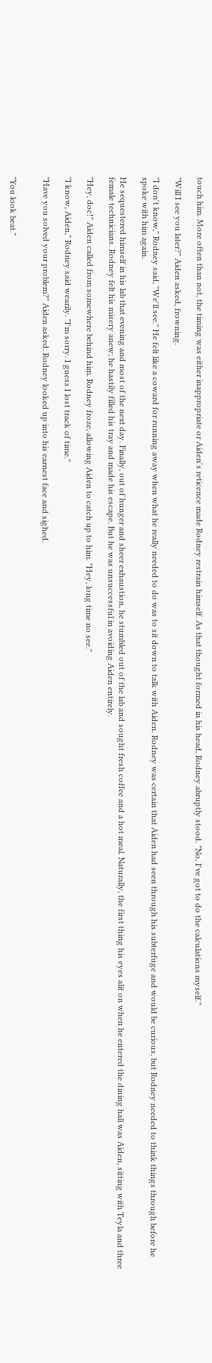touch him. More often than not, the timing was either inappropriate or Aiden's reticence made Rodney restrain himself. As that thought formed in his head, Rodney abruptly stood. "No, I've got to do the calculations myself."

"Will I see you later?" Aiden asked, frowning.

"I don't know," Rodney said, "We'll see." He felt like a coward for running away when what he really needed to do was to sit down to talk with Aiden. Rodney was certain that Aiden had seen through his subterfuge and would be curious, but Rodney needed to think things through before he spoke with him again.

He sequestered himself in his lab that evening and most of the next day. Finally, out of hunger and sheer exhaustion, he stumbled out of the lab and sought fresh coffee and a hot meal. Naturally, the first thing his eyes alit on when he entered the dining hall was Aiden, sitting with Teyla and three female technicians. Rodney felt his misery anew; he hastily filled his tray and made his escape. But he was unsuccessful in avoiding Aiden entirely.

"Hey, doc!" Aiden called from somewhere behind him. Rodney froze, allowing Aiden to catch up to him. "Hey, long time no see."

"I know, Aiden," Rodney said wearily. "I'm sorry. I guess I lost track of time."

"Have you solved your problem?" Aiden asked. Rodney looked up into his earnest face and sighed.


"You look beat."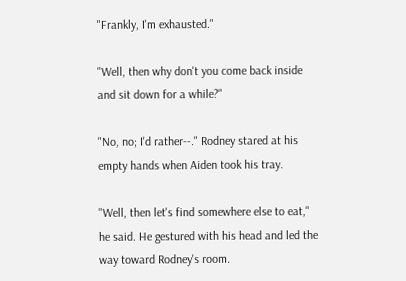"Frankly, I'm exhausted."

"Well, then why don't you come back inside and sit down for a while?"

"No, no; I'd rather--." Rodney stared at his empty hands when Aiden took his tray.

"Well, then let's find somewhere else to eat," he said. He gestured with his head and led the way toward Rodney's room.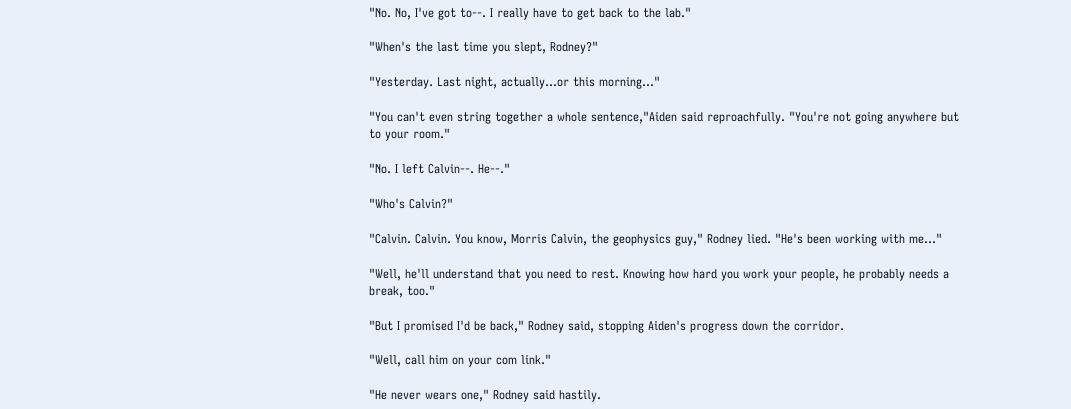"No. No, I've got to--. I really have to get back to the lab."

"When's the last time you slept, Rodney?"

"Yesterday. Last night, actually...or this morning..."

"You can't even string together a whole sentence,"Aiden said reproachfully. "You're not going anywhere but to your room."

"No. I left Calvin--. He--."

"Who's Calvin?"

"Calvin. Calvin. You know, Morris Calvin, the geophysics guy," Rodney lied. "He's been working with me..."

"Well, he'll understand that you need to rest. Knowing how hard you work your people, he probably needs a break, too."

"But I promised I'd be back," Rodney said, stopping Aiden's progress down the corridor.

"Well, call him on your com link."

"He never wears one," Rodney said hastily.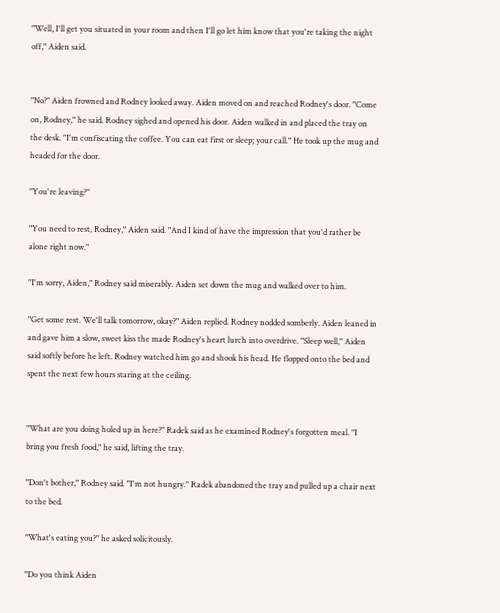"Well, I'll get you situated in your room and then I'll go let him know that you're taking the night off," Aiden said.


"No?" Aiden frowned and Rodney looked away. Aiden moved on and reached Rodney's door. "Come on, Rodney," he said. Rodney sighed and opened his door. Aiden walked in and placed the tray on the desk. "I'm confiscating the coffee. You can eat first or sleep; your call." He took up the mug and headed for the door.

"You're leaving?"

"You need to rest, Rodney," Aiden said. "And I kind of have the impression that you'd rather be alone right now."

"I'm sorry, Aiden," Rodney said miserably. Aiden set down the mug and walked over to him.

"Get some rest. We'll talk tomorrow, okay?" Aiden replied. Rodney nodded somberly. Aiden leaned in and gave him a slow, sweet kiss the made Rodney's heart lurch into overdrive. "Sleep well," Aiden said softly before he left. Rodney watched him go and shook his head. He flopped onto the bed and spent the next few hours staring at the ceiling.


"What are you doing holed up in here?" Radek said as he examined Rodney's forgotten meal. "I bring you fresh food," he said, lifting the tray.

"Don't bother," Rodney said. "I'm not hungry." Radek abandoned the tray and pulled up a chair next to the bed.

"What's eating you?" he asked solicitously.

"Do you think Aiden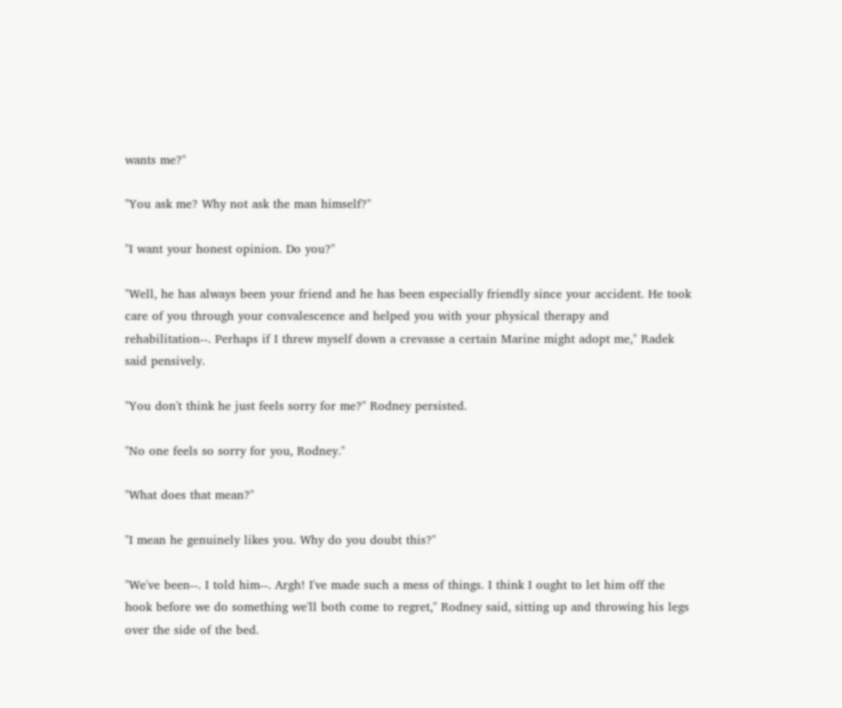wants me?"

"You ask me? Why not ask the man himself?"

"I want your honest opinion. Do you?"

"Well, he has always been your friend and he has been especially friendly since your accident. He took care of you through your convalescence and helped you with your physical therapy and rehabilitation--. Perhaps if I threw myself down a crevasse a certain Marine might adopt me," Radek said pensively.

"You don't think he just feels sorry for me?" Rodney persisted.

"No one feels so sorry for you, Rodney."

"What does that mean?"

"I mean he genuinely likes you. Why do you doubt this?"

"We've been--. I told him--. Argh! I've made such a mess of things. I think I ought to let him off the hook before we do something we'll both come to regret," Rodney said, sitting up and throwing his legs over the side of the bed.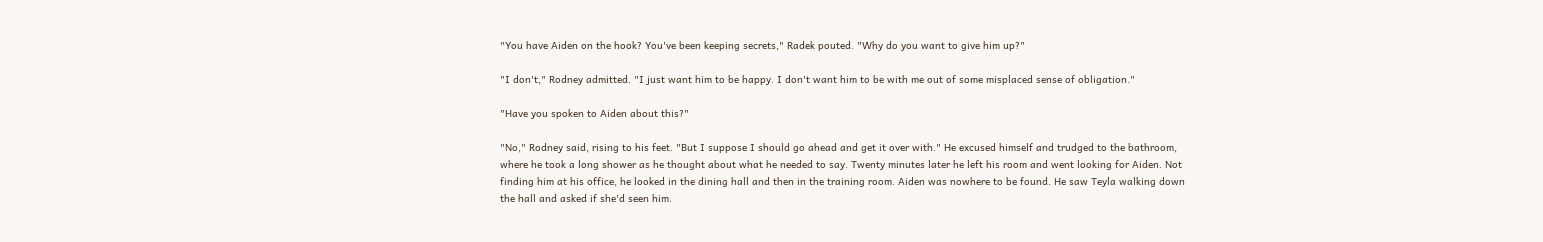"You have Aiden on the hook? You've been keeping secrets," Radek pouted. "Why do you want to give him up?"

"I don't," Rodney admitted. "I just want him to be happy. I don't want him to be with me out of some misplaced sense of obligation."

"Have you spoken to Aiden about this?"

"No," Rodney said, rising to his feet. "But I suppose I should go ahead and get it over with." He excused himself and trudged to the bathroom, where he took a long shower as he thought about what he needed to say. Twenty minutes later he left his room and went looking for Aiden. Not finding him at his office, he looked in the dining hall and then in the training room. Aiden was nowhere to be found. He saw Teyla walking down the hall and asked if she'd seen him.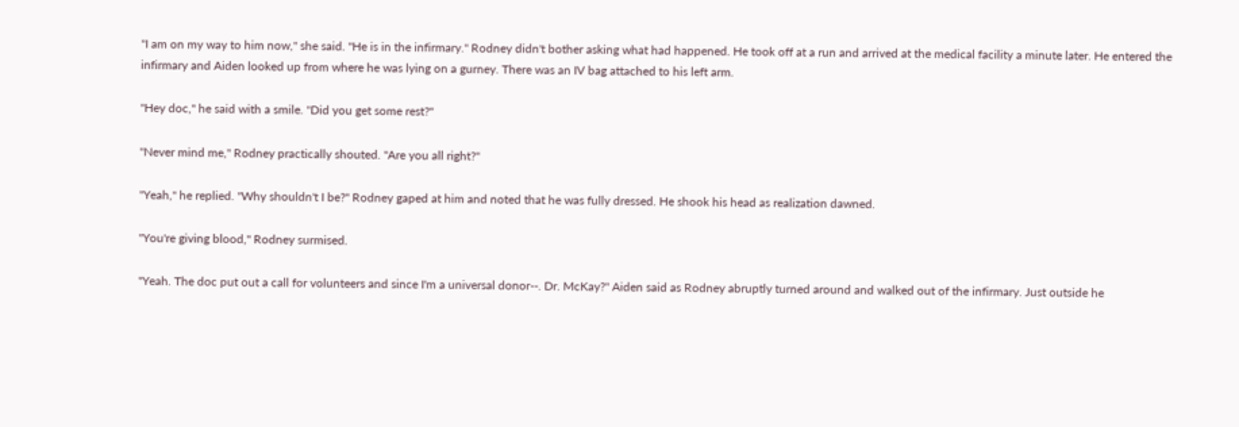"I am on my way to him now," she said. "He is in the infirmary." Rodney didn't bother asking what had happened. He took off at a run and arrived at the medical facility a minute later. He entered the infirmary and Aiden looked up from where he was lying on a gurney. There was an IV bag attached to his left arm.

"Hey doc," he said with a smile. "Did you get some rest?"

"Never mind me," Rodney practically shouted. "Are you all right?"

"Yeah," he replied. "Why shouldn't I be?" Rodney gaped at him and noted that he was fully dressed. He shook his head as realization dawned.

"You're giving blood," Rodney surmised.

"Yeah. The doc put out a call for volunteers and since I'm a universal donor--. Dr. McKay?" Aiden said as Rodney abruptly turned around and walked out of the infirmary. Just outside he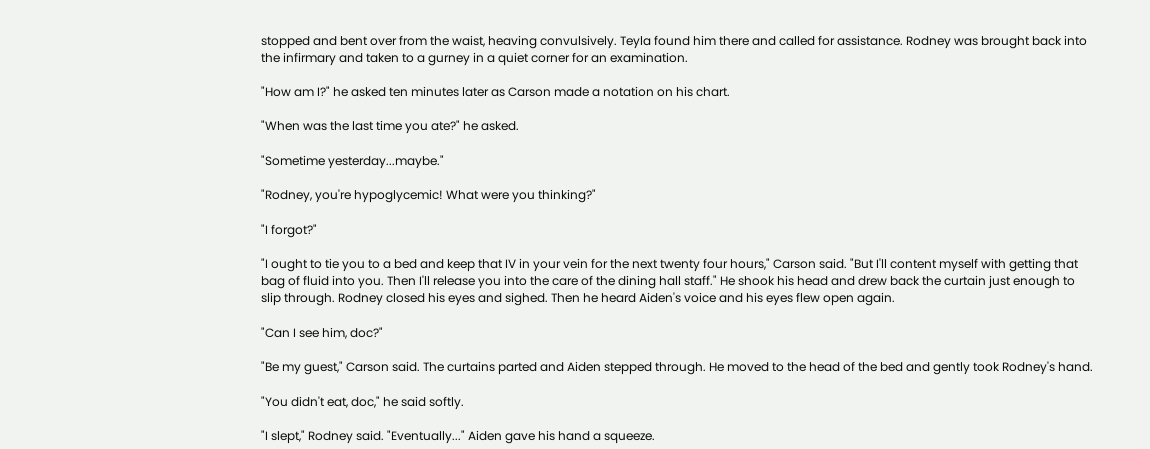stopped and bent over from the waist, heaving convulsively. Teyla found him there and called for assistance. Rodney was brought back into the infirmary and taken to a gurney in a quiet corner for an examination.

"How am I?" he asked ten minutes later as Carson made a notation on his chart.

"When was the last time you ate?" he asked.

"Sometime yesterday...maybe."

"Rodney, you're hypoglycemic! What were you thinking?"

"I forgot?"

"I ought to tie you to a bed and keep that IV in your vein for the next twenty four hours," Carson said. "But I'll content myself with getting that bag of fluid into you. Then I'll release you into the care of the dining hall staff." He shook his head and drew back the curtain just enough to slip through. Rodney closed his eyes and sighed. Then he heard Aiden's voice and his eyes flew open again.

"Can I see him, doc?"

"Be my guest," Carson said. The curtains parted and Aiden stepped through. He moved to the head of the bed and gently took Rodney's hand.

"You didn't eat, doc," he said softly.

"I slept," Rodney said. "Eventually..." Aiden gave his hand a squeeze.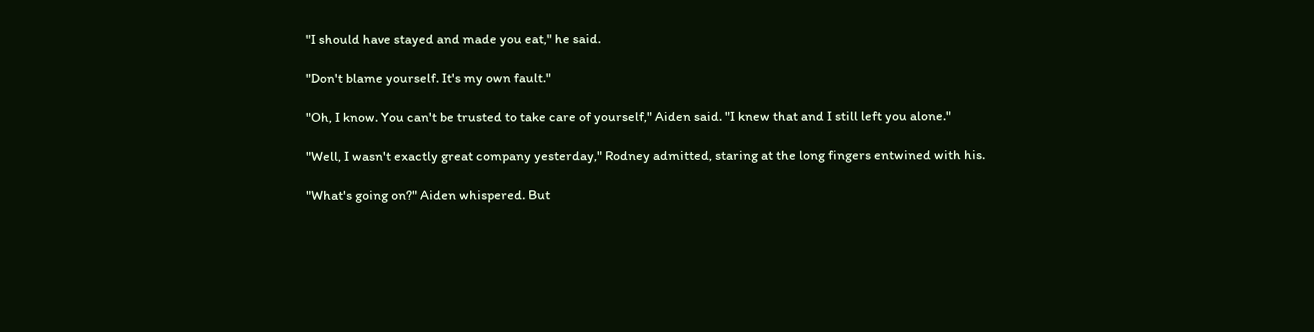"I should have stayed and made you eat," he said.

"Don't blame yourself. It's my own fault."

"Oh, I know. You can't be trusted to take care of yourself," Aiden said. "I knew that and I still left you alone."

"Well, I wasn't exactly great company yesterday," Rodney admitted, staring at the long fingers entwined with his.

"What's going on?" Aiden whispered. But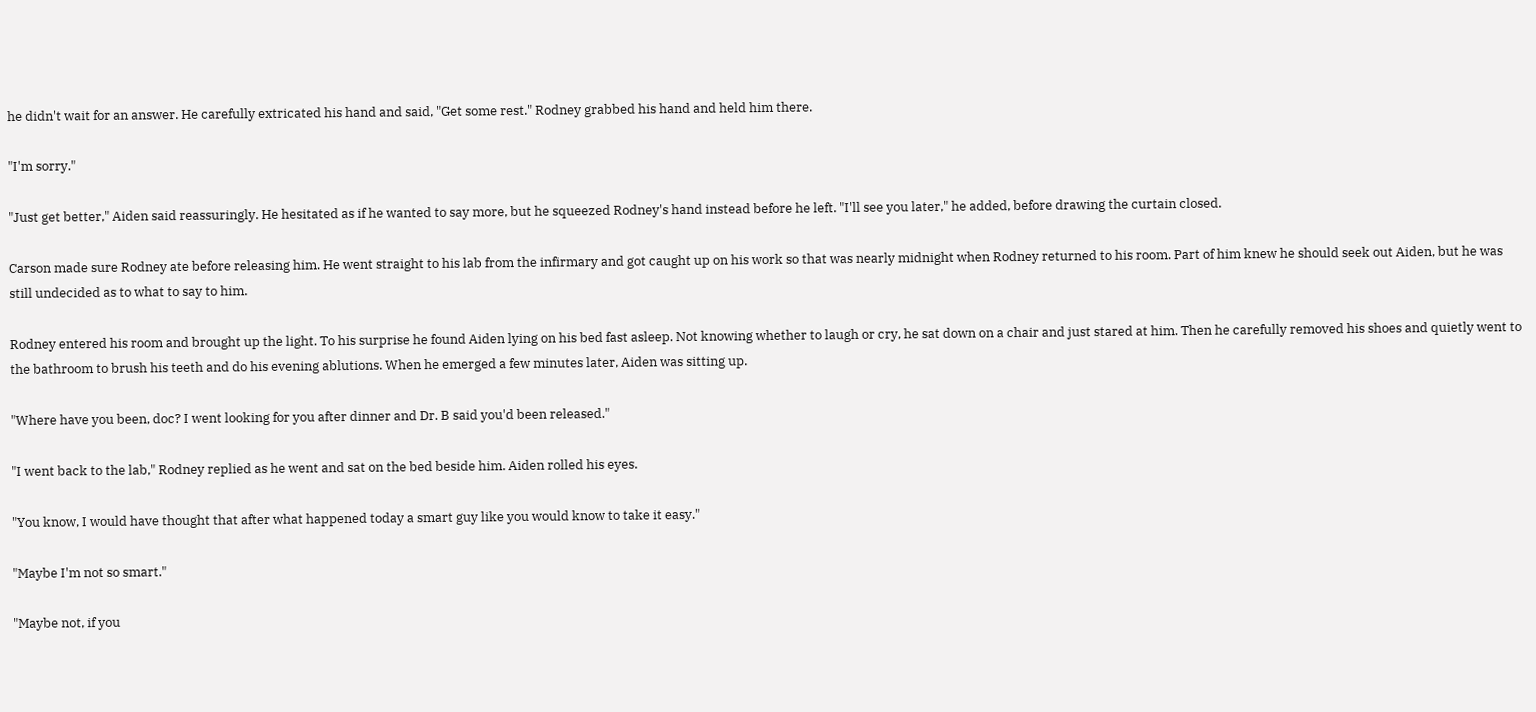he didn't wait for an answer. He carefully extricated his hand and said, "Get some rest." Rodney grabbed his hand and held him there.

"I'm sorry."

"Just get better," Aiden said reassuringly. He hesitated as if he wanted to say more, but he squeezed Rodney's hand instead before he left. "I'll see you later," he added, before drawing the curtain closed.

Carson made sure Rodney ate before releasing him. He went straight to his lab from the infirmary and got caught up on his work so that was nearly midnight when Rodney returned to his room. Part of him knew he should seek out Aiden, but he was still undecided as to what to say to him.

Rodney entered his room and brought up the light. To his surprise he found Aiden lying on his bed fast asleep. Not knowing whether to laugh or cry, he sat down on a chair and just stared at him. Then he carefully removed his shoes and quietly went to the bathroom to brush his teeth and do his evening ablutions. When he emerged a few minutes later, Aiden was sitting up.

"Where have you been, doc? I went looking for you after dinner and Dr. B said you'd been released."

"I went back to the lab," Rodney replied as he went and sat on the bed beside him. Aiden rolled his eyes.

"You know, I would have thought that after what happened today a smart guy like you would know to take it easy."

"Maybe I'm not so smart."

"Maybe not, if you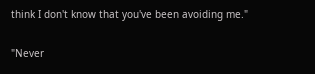think I don't know that you've been avoiding me."


"Never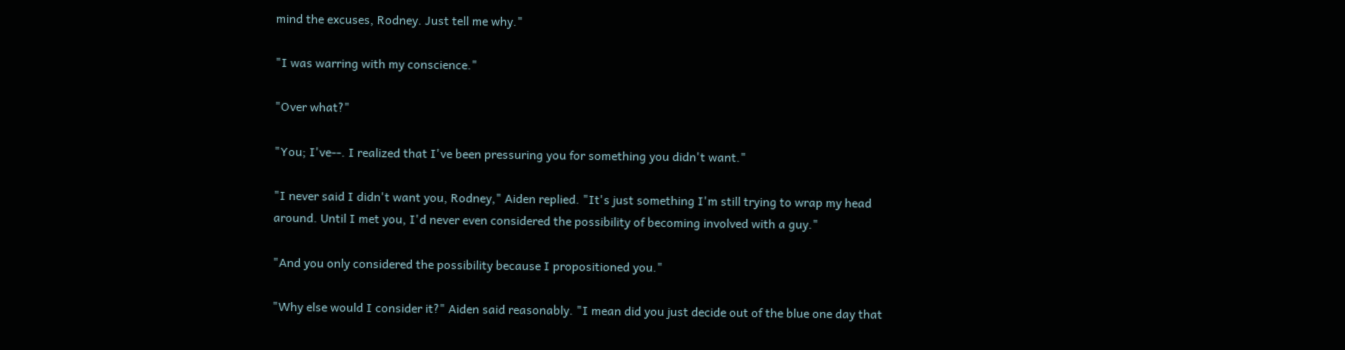mind the excuses, Rodney. Just tell me why."

"I was warring with my conscience."

"Over what?"

"You; I've--. I realized that I've been pressuring you for something you didn't want."

"I never said I didn't want you, Rodney," Aiden replied. "It's just something I'm still trying to wrap my head around. Until I met you, I'd never even considered the possibility of becoming involved with a guy."

"And you only considered the possibility because I propositioned you."

"Why else would I consider it?" Aiden said reasonably. "I mean did you just decide out of the blue one day that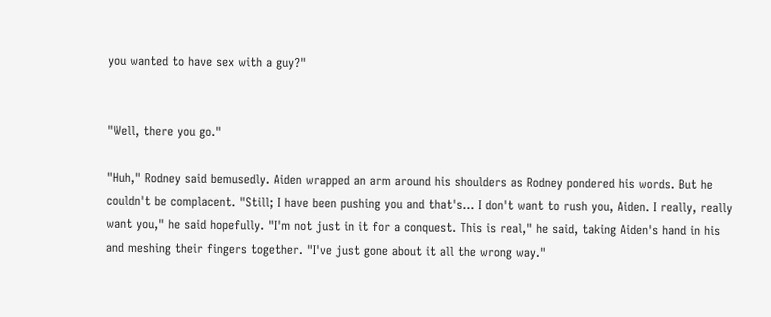you wanted to have sex with a guy?"


"Well, there you go."

"Huh," Rodney said bemusedly. Aiden wrapped an arm around his shoulders as Rodney pondered his words. But he couldn't be complacent. "Still; I have been pushing you and that's... I don't want to rush you, Aiden. I really, really want you," he said hopefully. "I'm not just in it for a conquest. This is real," he said, taking Aiden's hand in his and meshing their fingers together. "I've just gone about it all the wrong way."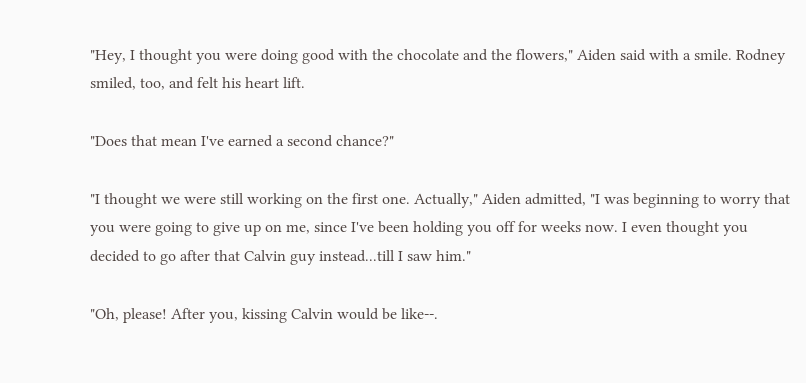"Hey, I thought you were doing good with the chocolate and the flowers," Aiden said with a smile. Rodney smiled, too, and felt his heart lift.

"Does that mean I've earned a second chance?"

"I thought we were still working on the first one. Actually," Aiden admitted, "I was beginning to worry that you were going to give up on me, since I've been holding you off for weeks now. I even thought you decided to go after that Calvin guy instead...till I saw him."

"Oh, please! After you, kissing Calvin would be like--.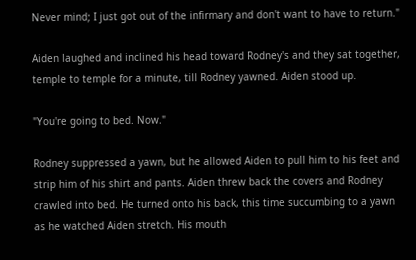Never mind; I just got out of the infirmary and don't want to have to return."

Aiden laughed and inclined his head toward Rodney's and they sat together, temple to temple for a minute, till Rodney yawned. Aiden stood up.

"You're going to bed. Now."

Rodney suppressed a yawn, but he allowed Aiden to pull him to his feet and strip him of his shirt and pants. Aiden threw back the covers and Rodney crawled into bed. He turned onto his back, this time succumbing to a yawn as he watched Aiden stretch. His mouth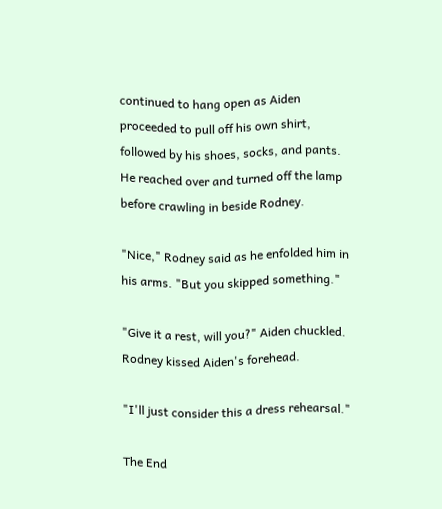continued to hang open as Aiden proceeded to pull off his own shirt, followed by his shoes, socks, and pants. He reached over and turned off the lamp before crawling in beside Rodney.

"Nice," Rodney said as he enfolded him in his arms. "But you skipped something."

"Give it a rest, will you?" Aiden chuckled. Rodney kissed Aiden's forehead.

"I'll just consider this a dress rehearsal."

The End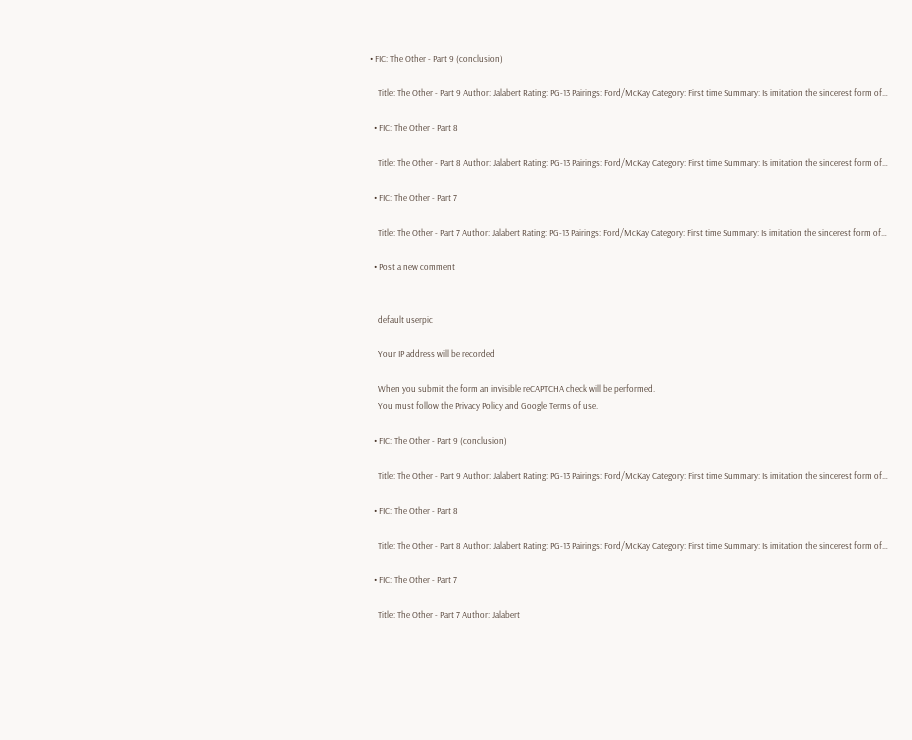• FIC: The Other - Part 9 (conclusion)

    Title: The Other - Part 9 Author: Jalabert Rating: PG-13 Pairings: Ford/McKay Category: First time Summary: Is imitation the sincerest form of…

  • FIC: The Other - Part 8

    Title: The Other - Part 8 Author: Jalabert Rating: PG-13 Pairings: Ford/McKay Category: First time Summary: Is imitation the sincerest form of…

  • FIC: The Other - Part 7

    Title: The Other - Part 7 Author: Jalabert Rating: PG-13 Pairings: Ford/McKay Category: First time Summary: Is imitation the sincerest form of…

  • Post a new comment


    default userpic

    Your IP address will be recorded

    When you submit the form an invisible reCAPTCHA check will be performed.
    You must follow the Privacy Policy and Google Terms of use.

  • FIC: The Other - Part 9 (conclusion)

    Title: The Other - Part 9 Author: Jalabert Rating: PG-13 Pairings: Ford/McKay Category: First time Summary: Is imitation the sincerest form of…

  • FIC: The Other - Part 8

    Title: The Other - Part 8 Author: Jalabert Rating: PG-13 Pairings: Ford/McKay Category: First time Summary: Is imitation the sincerest form of…

  • FIC: The Other - Part 7

    Title: The Other - Part 7 Author: Jalabert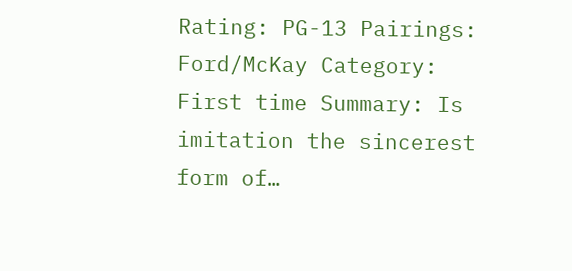Rating: PG-13 Pairings: Ford/McKay Category: First time Summary: Is imitation the sincerest form of…